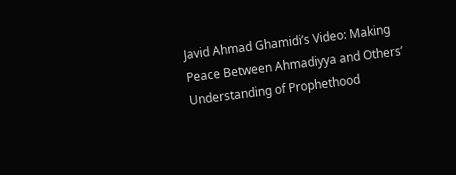Javid Ahmad Ghamidi’s Video: Making Peace Between Ahmadiyya and Others’ Understanding of Prophethood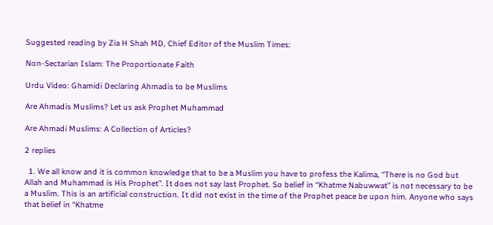Suggested reading by Zia H Shah MD, Chief Editor of the Muslim Times:

Non-Sectarian Islam: The Proportionate Faith

Urdu Video: Ghamidi Declaring Ahmadis to be Muslims

Are Ahmadis Muslims? Let us ask Prophet Muhammad

Are Ahmadi Muslims: A Collection of Articles?

2 replies

  1. We all know and it is common knowledge that to be a Muslim you have to profess the Kalima, “There is no God but Allah and Muhammad is His Prophet”. It does not say last Prophet. So belief in “Khatme Nabuwwat” is not necessary to be a Muslim. This is an artificial construction. It did not exist in the time of the Prophet peace be upon him. Anyone who says that belief in “Khatme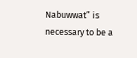Nabuwwat” is necessary to be a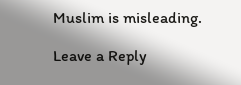Muslim is misleading.

Leave a Reply